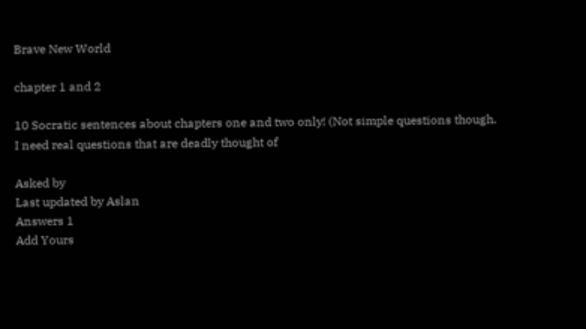Brave New World

chapter 1 and 2

10 Socratic sentences about chapters one and two only! (Not simple questions though. I need real questions that are deadly thought of

Asked by
Last updated by Aslan
Answers 1
Add Yours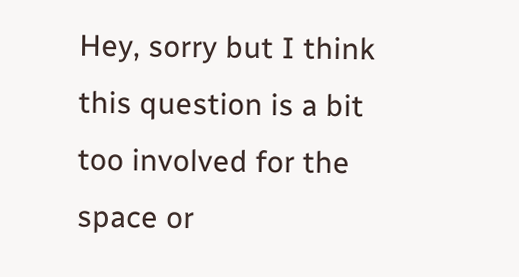Hey, sorry but I think this question is a bit too involved for the space or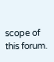scope of this forum.